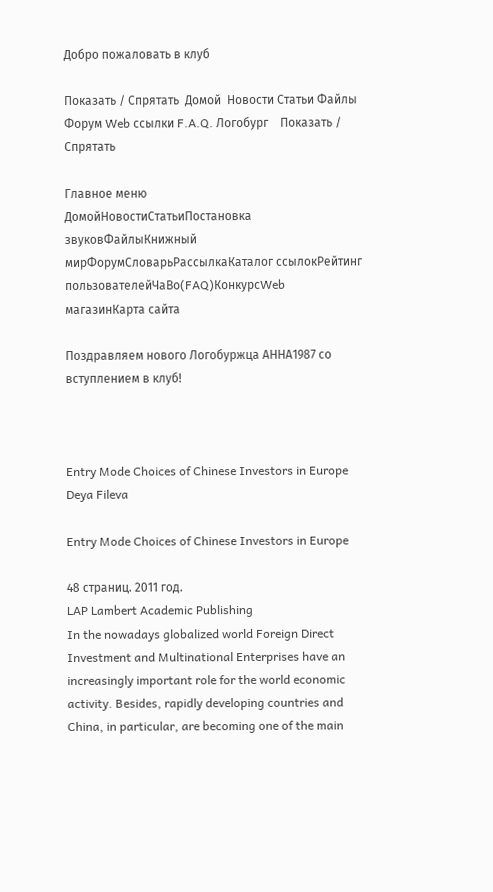Добро пожаловать в клуб

Показать / Спрятать  Домой  Новости Статьи Файлы Форум Web ссылки F.A.Q. Логобург    Показать / Спрятать

Главное меню
ДомойНовостиСтатьиПостановка звуковФайлыКнижный мирФорумСловарьРассылкаКаталог ссылокРейтинг пользователейЧаВо(FAQ)КонкурсWeb магазинКарта сайта

Поздравляем нового Логобуржца АННА1987 со вступлением в клуб!



Entry Mode Choices of Chinese Investors in Europe   Deya Fileva

Entry Mode Choices of Chinese Investors in Europe

48 страниц. 2011 год.
LAP Lambert Academic Publishing
In the nowadays globalized world Foreign Direct Investment and Multinational Enterprises have an increasingly important role for the world economic activity. Besides, rapidly developing countries and China, in particular, are becoming one of the main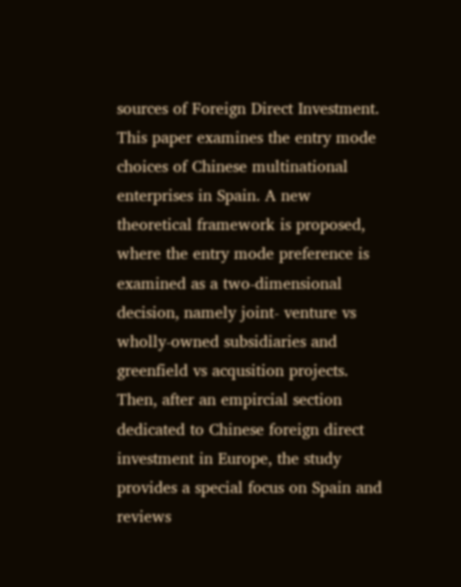sources of Foreign Direct Investment. This paper examines the entry mode choices of Chinese multinational enterprises in Spain. A new theoretical framework is proposed, where the entry mode preference is examined as a two-dimensional decision, namely joint- venture vs wholly-owned subsidiaries and greenfield vs acqusition projects. Then, after an empircial section dedicated to Chinese foreign direct investment in Europe, the study provides a special focus on Spain and reviews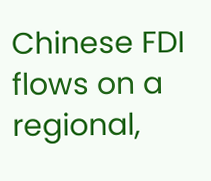Chinese FDI flows on a regional,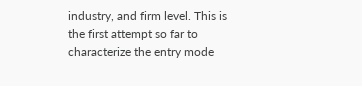industry, and firm level. This is the first attempt so far to characterize the entry mode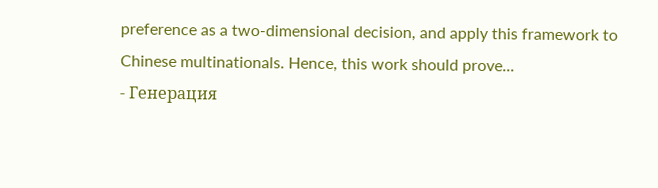preference as a two-dimensional decision, and apply this framework to Chinese multinationals. Hence, this work should prove...
- Генерация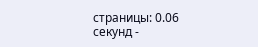страницы: 0.06 секунд -